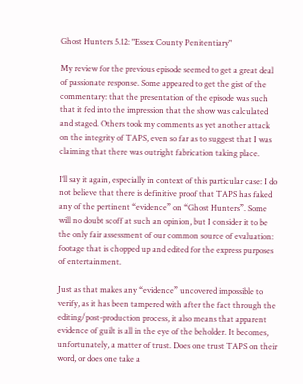Ghost Hunters 5.12: "Essex County Penitentiary"

My review for the previous episode seemed to get a great deal of passionate response. Some appeared to get the gist of the commentary: that the presentation of the episode was such that it fed into the impression that the show was calculated and staged. Others took my comments as yet another attack on the integrity of TAPS, even so far as to suggest that I was claiming that there was outright fabrication taking place.

I’ll say it again, especially in context of this particular case: I do not believe that there is definitive proof that TAPS has faked any of the pertinent “evidence” on “Ghost Hunters”. Some will no doubt scoff at such an opinion, but I consider it to be the only fair assessment of our common source of evaluation: footage that is chopped up and edited for the express purposes of entertainment.

Just as that makes any “evidence” uncovered impossible to verify, as it has been tampered with after the fact through the editing/post-production process, it also means that apparent evidence of guilt is all in the eye of the beholder. It becomes, unfortunately, a matter of trust. Does one trust TAPS on their word, or does one take a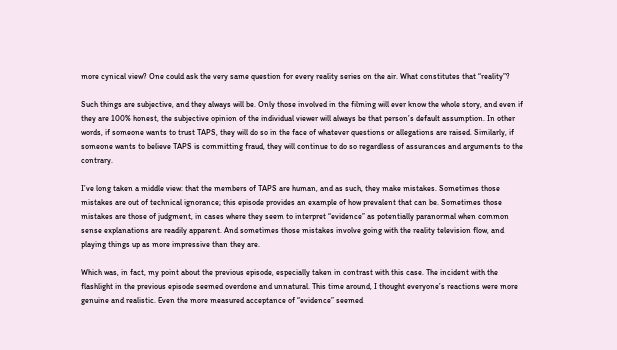more cynical view? One could ask the very same question for every reality series on the air. What constitutes that “reality”?

Such things are subjective, and they always will be. Only those involved in the filming will ever know the whole story, and even if they are 100% honest, the subjective opinion of the individual viewer will always be that person’s default assumption. In other words, if someone wants to trust TAPS, they will do so in the face of whatever questions or allegations are raised. Similarly, if someone wants to believe TAPS is committing fraud, they will continue to do so regardless of assurances and arguments to the contrary.

I’ve long taken a middle view: that the members of TAPS are human, and as such, they make mistakes. Sometimes those mistakes are out of technical ignorance; this episode provides an example of how prevalent that can be. Sometimes those mistakes are those of judgment, in cases where they seem to interpret “evidence” as potentially paranormal when common sense explanations are readily apparent. And sometimes those mistakes involve going with the reality television flow, and playing things up as more impressive than they are.

Which was, in fact, my point about the previous episode, especially taken in contrast with this case. The incident with the flashlight in the previous episode seemed overdone and unnatural. This time around, I thought everyone’s reactions were more genuine and realistic. Even the more measured acceptance of “evidence” seemed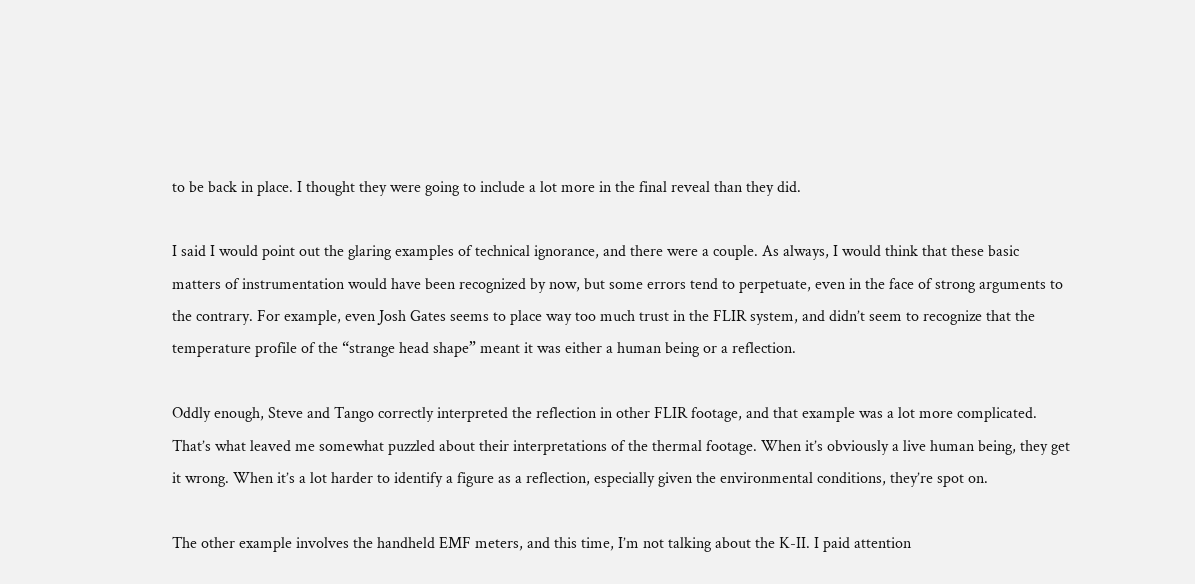to be back in place. I thought they were going to include a lot more in the final reveal than they did.

I said I would point out the glaring examples of technical ignorance, and there were a couple. As always, I would think that these basic matters of instrumentation would have been recognized by now, but some errors tend to perpetuate, even in the face of strong arguments to the contrary. For example, even Josh Gates seems to place way too much trust in the FLIR system, and didn’t seem to recognize that the temperature profile of the “strange head shape” meant it was either a human being or a reflection.

Oddly enough, Steve and Tango correctly interpreted the reflection in other FLIR footage, and that example was a lot more complicated. That’s what leaved me somewhat puzzled about their interpretations of the thermal footage. When it’s obviously a live human being, they get it wrong. When it’s a lot harder to identify a figure as a reflection, especially given the environmental conditions, they’re spot on.

The other example involves the handheld EMF meters, and this time, I’m not talking about the K-II. I paid attention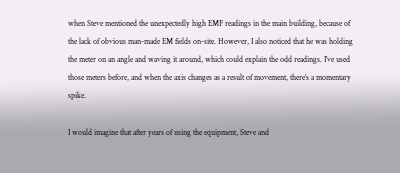when Steve mentioned the unexpectedly high EMF readings in the main building, because of the lack of obvious man-made EM fields on-site. However, I also noticed that he was holding the meter on an angle and waving it around, which could explain the odd readings. I’ve used those meters before, and when the axis changes as a result of movement, there’s a momentary spike.

I would imagine that after years of using the equipment, Steve and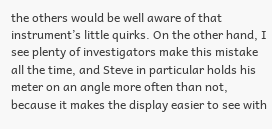the others would be well aware of that instrument’s little quirks. On the other hand, I see plenty of investigators make this mistake all the time, and Steve in particular holds his meter on an angle more often than not, because it makes the display easier to see with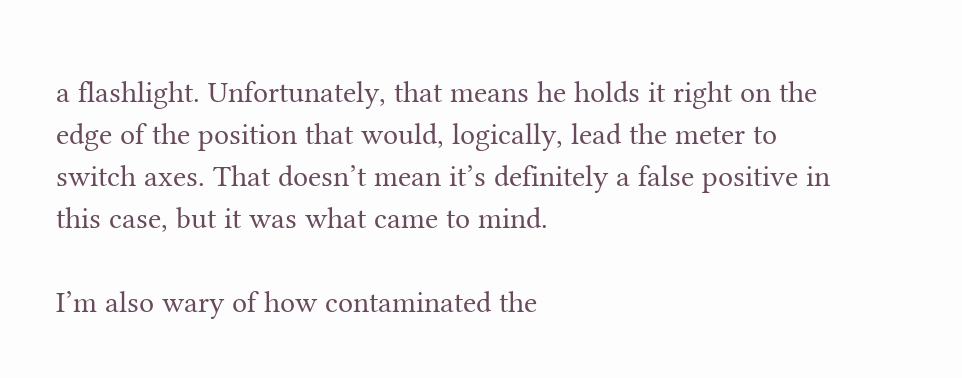a flashlight. Unfortunately, that means he holds it right on the edge of the position that would, logically, lead the meter to switch axes. That doesn’t mean it’s definitely a false positive in this case, but it was what came to mind.

I’m also wary of how contaminated the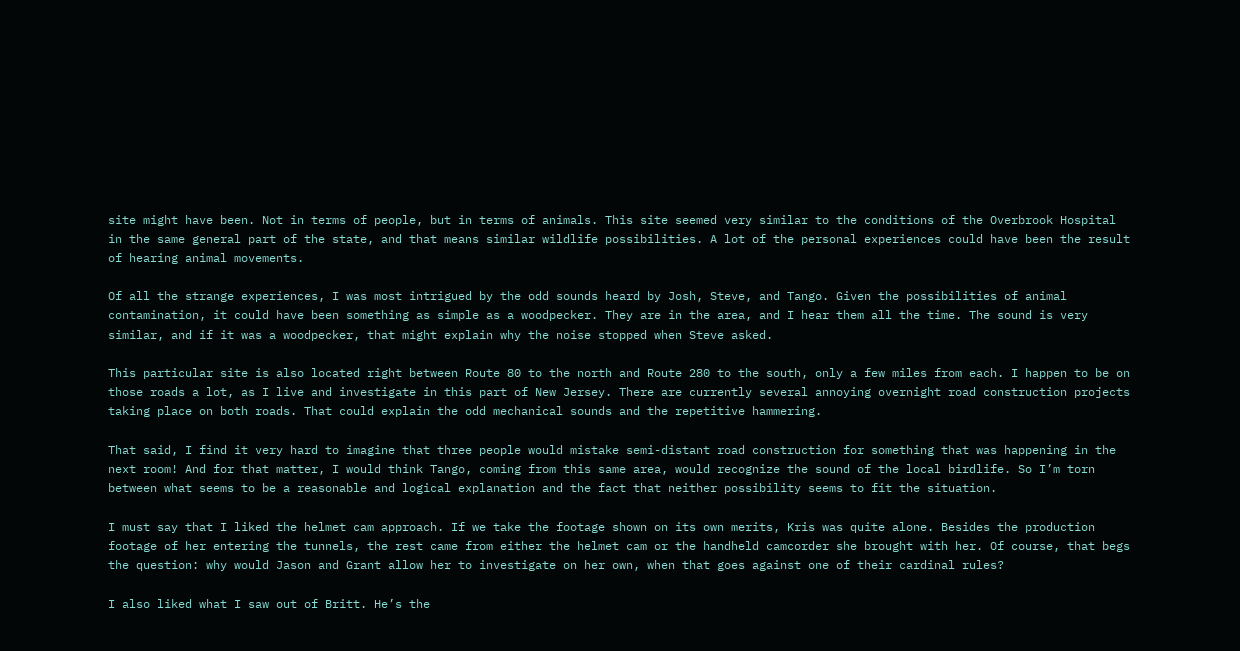site might have been. Not in terms of people, but in terms of animals. This site seemed very similar to the conditions of the Overbrook Hospital in the same general part of the state, and that means similar wildlife possibilities. A lot of the personal experiences could have been the result of hearing animal movements.

Of all the strange experiences, I was most intrigued by the odd sounds heard by Josh, Steve, and Tango. Given the possibilities of animal contamination, it could have been something as simple as a woodpecker. They are in the area, and I hear them all the time. The sound is very similar, and if it was a woodpecker, that might explain why the noise stopped when Steve asked.

This particular site is also located right between Route 80 to the north and Route 280 to the south, only a few miles from each. I happen to be on those roads a lot, as I live and investigate in this part of New Jersey. There are currently several annoying overnight road construction projects taking place on both roads. That could explain the odd mechanical sounds and the repetitive hammering.

That said, I find it very hard to imagine that three people would mistake semi-distant road construction for something that was happening in the next room! And for that matter, I would think Tango, coming from this same area, would recognize the sound of the local birdlife. So I’m torn between what seems to be a reasonable and logical explanation and the fact that neither possibility seems to fit the situation.

I must say that I liked the helmet cam approach. If we take the footage shown on its own merits, Kris was quite alone. Besides the production footage of her entering the tunnels, the rest came from either the helmet cam or the handheld camcorder she brought with her. Of course, that begs the question: why would Jason and Grant allow her to investigate on her own, when that goes against one of their cardinal rules?

I also liked what I saw out of Britt. He’s the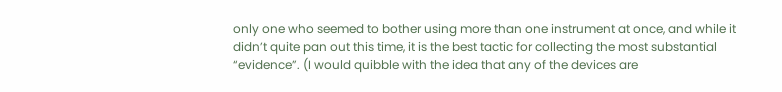only one who seemed to bother using more than one instrument at once, and while it didn’t quite pan out this time, it is the best tactic for collecting the most substantial “evidence”. (I would quibble with the idea that any of the devices are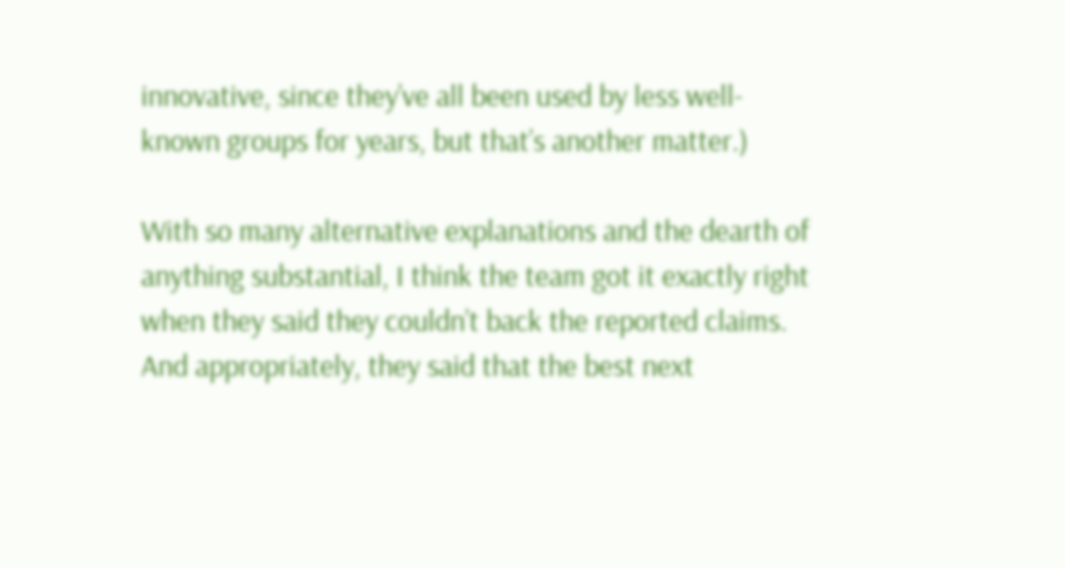innovative, since they’ve all been used by less well-known groups for years, but that’s another matter.)

With so many alternative explanations and the dearth of anything substantial, I think the team got it exactly right when they said they couldn’t back the reported claims. And appropriately, they said that the best next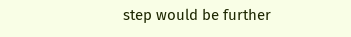step would be further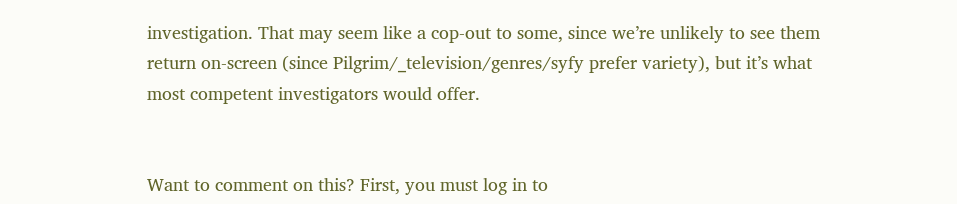investigation. That may seem like a cop-out to some, since we’re unlikely to see them return on-screen (since Pilgrim/_television/genres/syfy prefer variety), but it’s what most competent investigators would offer.


Want to comment on this? First, you must log in to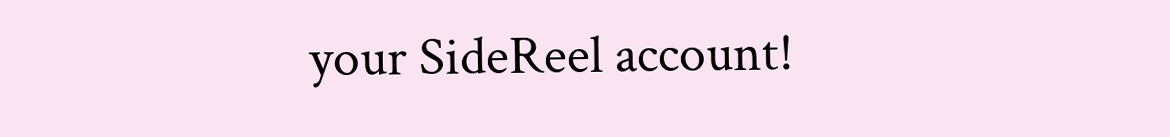your SideReel account!